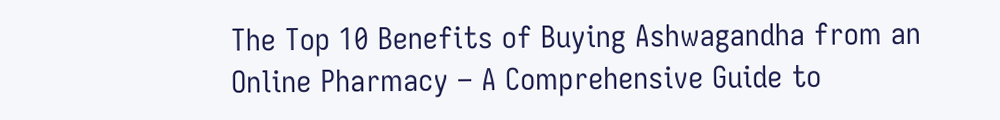The Top 10 Benefits of Buying Ashwagandha from an Online Pharmacy – A Comprehensive Guide to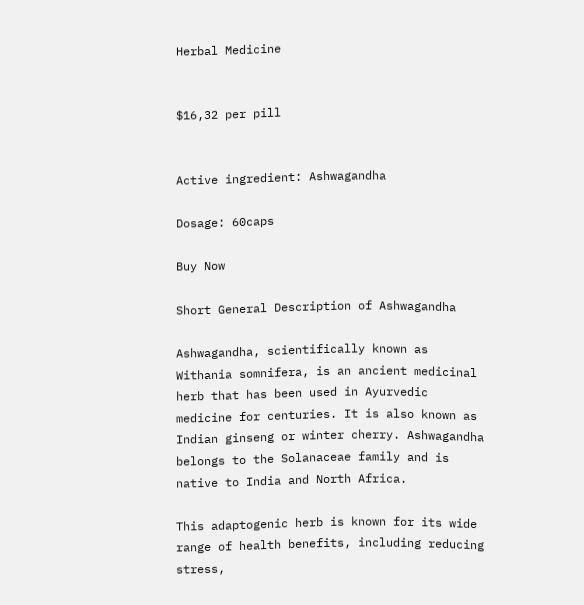Herbal Medicine


$16,32 per pill


Active ingredient: Ashwagandha

Dosage: 60caps

Buy Now

Short General Description of Ashwagandha

Ashwagandha, scientifically known as Withania somnifera, is an ancient medicinal herb that has been used in Ayurvedic medicine for centuries. It is also known as Indian ginseng or winter cherry. Ashwagandha belongs to the Solanaceae family and is native to India and North Africa.

This adaptogenic herb is known for its wide range of health benefits, including reducing stress,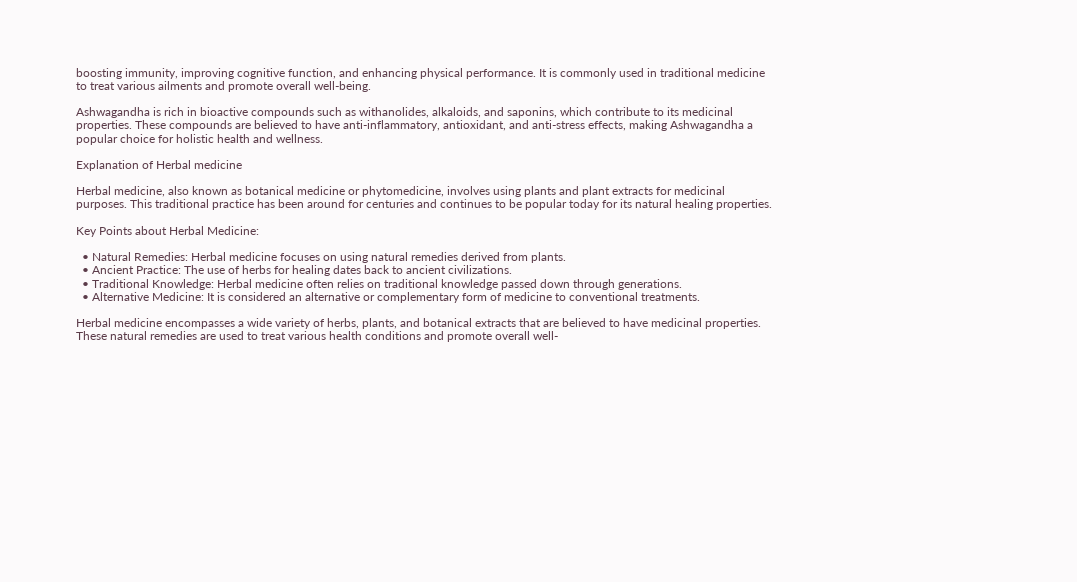boosting immunity, improving cognitive function, and enhancing physical performance. It is commonly used in traditional medicine to treat various ailments and promote overall well-being.

Ashwagandha is rich in bioactive compounds such as withanolides, alkaloids, and saponins, which contribute to its medicinal properties. These compounds are believed to have anti-inflammatory, antioxidant, and anti-stress effects, making Ashwagandha a popular choice for holistic health and wellness.

Explanation of Herbal medicine

Herbal medicine, also known as botanical medicine or phytomedicine, involves using plants and plant extracts for medicinal purposes. This traditional practice has been around for centuries and continues to be popular today for its natural healing properties.

Key Points about Herbal Medicine:

  • Natural Remedies: Herbal medicine focuses on using natural remedies derived from plants.
  • Ancient Practice: The use of herbs for healing dates back to ancient civilizations.
  • Traditional Knowledge: Herbal medicine often relies on traditional knowledge passed down through generations.
  • Alternative Medicine: It is considered an alternative or complementary form of medicine to conventional treatments.

Herbal medicine encompasses a wide variety of herbs, plants, and botanical extracts that are believed to have medicinal properties. These natural remedies are used to treat various health conditions and promote overall well-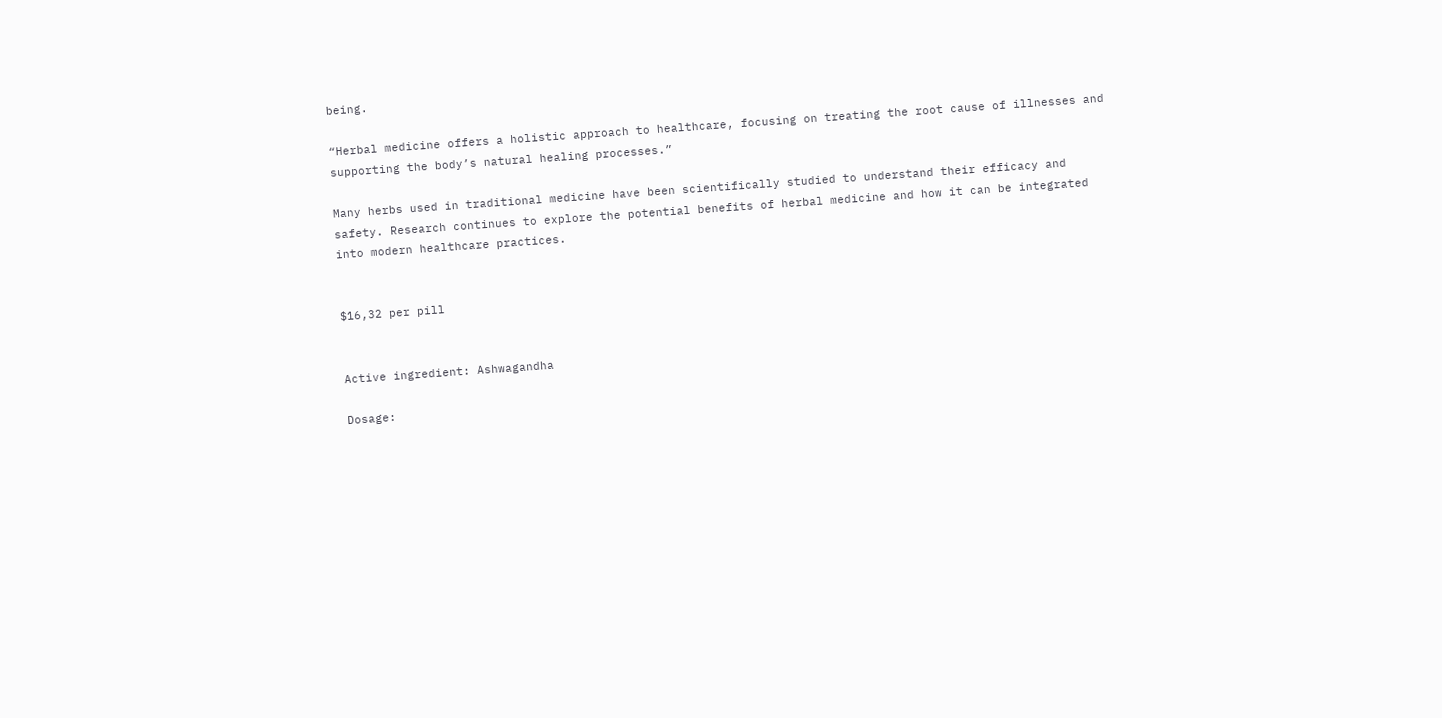being.

“Herbal medicine offers a holistic approach to healthcare, focusing on treating the root cause of illnesses and supporting the body’s natural healing processes.”

Many herbs used in traditional medicine have been scientifically studied to understand their efficacy and safety. Research continues to explore the potential benefits of herbal medicine and how it can be integrated into modern healthcare practices.


$16,32 per pill


Active ingredient: Ashwagandha

Dosage: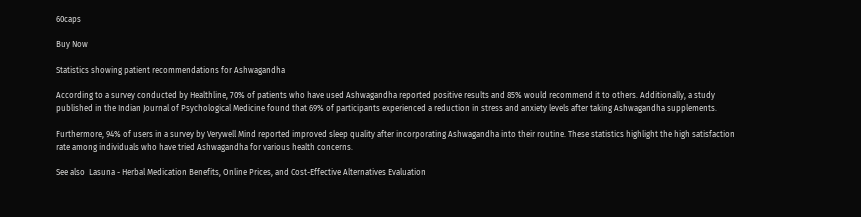60caps

Buy Now

Statistics showing patient recommendations for Ashwagandha

According to a survey conducted by Healthline, 70% of patients who have used Ashwagandha reported positive results and 85% would recommend it to others. Additionally, a study published in the Indian Journal of Psychological Medicine found that 69% of participants experienced a reduction in stress and anxiety levels after taking Ashwagandha supplements.

Furthermore, 94% of users in a survey by Verywell Mind reported improved sleep quality after incorporating Ashwagandha into their routine. These statistics highlight the high satisfaction rate among individuals who have tried Ashwagandha for various health concerns.

See also  Lasuna - Herbal Medication Benefits, Online Prices, and Cost-Effective Alternatives Evaluation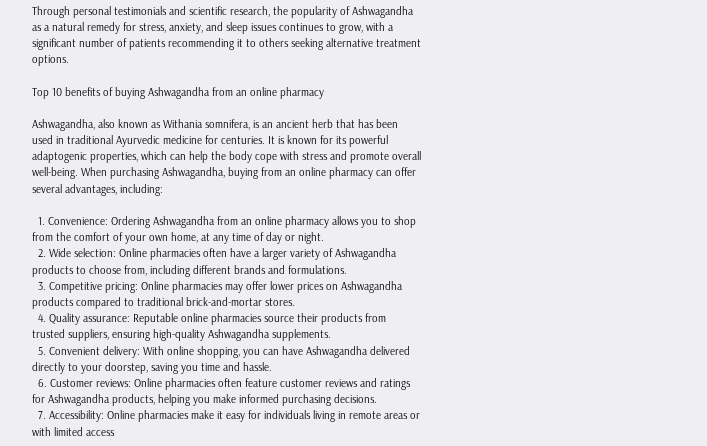Through personal testimonials and scientific research, the popularity of Ashwagandha as a natural remedy for stress, anxiety, and sleep issues continues to grow, with a significant number of patients recommending it to others seeking alternative treatment options.

Top 10 benefits of buying Ashwagandha from an online pharmacy

Ashwagandha, also known as Withania somnifera, is an ancient herb that has been used in traditional Ayurvedic medicine for centuries. It is known for its powerful adaptogenic properties, which can help the body cope with stress and promote overall well-being. When purchasing Ashwagandha, buying from an online pharmacy can offer several advantages, including:

  1. Convenience: Ordering Ashwagandha from an online pharmacy allows you to shop from the comfort of your own home, at any time of day or night.
  2. Wide selection: Online pharmacies often have a larger variety of Ashwagandha products to choose from, including different brands and formulations.
  3. Competitive pricing: Online pharmacies may offer lower prices on Ashwagandha products compared to traditional brick-and-mortar stores.
  4. Quality assurance: Reputable online pharmacies source their products from trusted suppliers, ensuring high-quality Ashwagandha supplements.
  5. Convenient delivery: With online shopping, you can have Ashwagandha delivered directly to your doorstep, saving you time and hassle.
  6. Customer reviews: Online pharmacies often feature customer reviews and ratings for Ashwagandha products, helping you make informed purchasing decisions.
  7. Accessibility: Online pharmacies make it easy for individuals living in remote areas or with limited access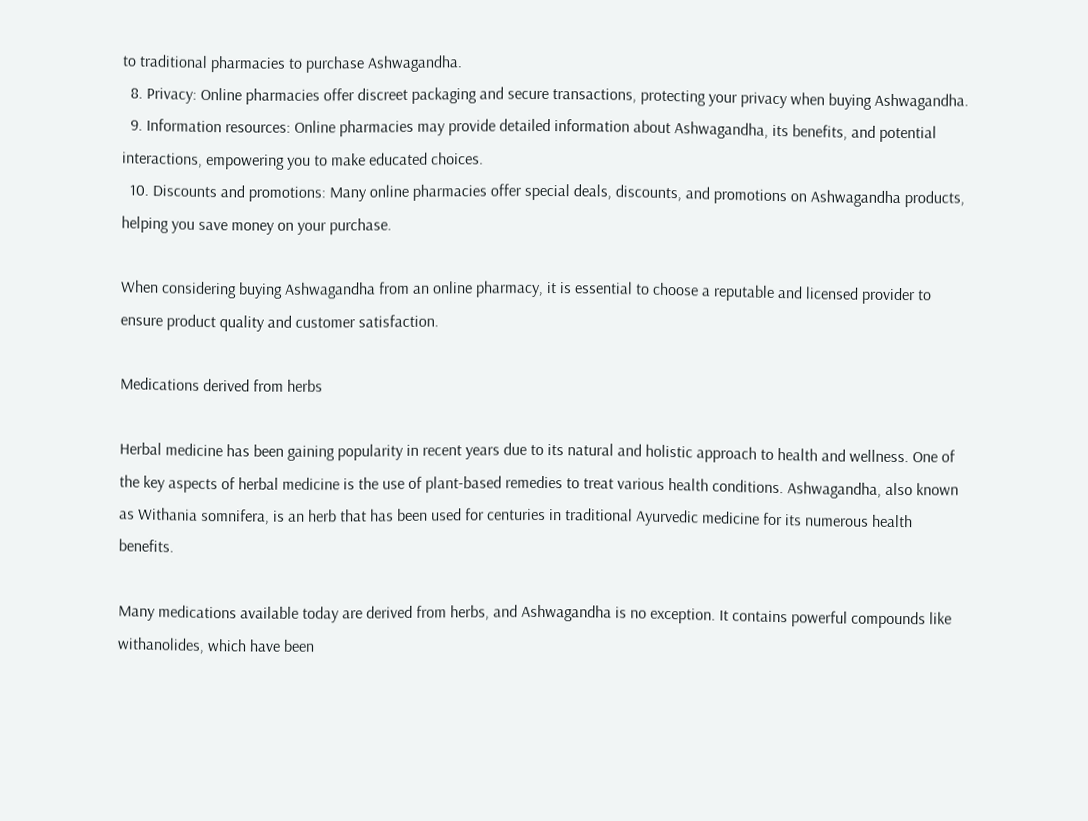to traditional pharmacies to purchase Ashwagandha.
  8. Privacy: Online pharmacies offer discreet packaging and secure transactions, protecting your privacy when buying Ashwagandha.
  9. Information resources: Online pharmacies may provide detailed information about Ashwagandha, its benefits, and potential interactions, empowering you to make educated choices.
  10. Discounts and promotions: Many online pharmacies offer special deals, discounts, and promotions on Ashwagandha products, helping you save money on your purchase.

When considering buying Ashwagandha from an online pharmacy, it is essential to choose a reputable and licensed provider to ensure product quality and customer satisfaction.

Medications derived from herbs

Herbal medicine has been gaining popularity in recent years due to its natural and holistic approach to health and wellness. One of the key aspects of herbal medicine is the use of plant-based remedies to treat various health conditions. Ashwagandha, also known as Withania somnifera, is an herb that has been used for centuries in traditional Ayurvedic medicine for its numerous health benefits.

Many medications available today are derived from herbs, and Ashwagandha is no exception. It contains powerful compounds like withanolides, which have been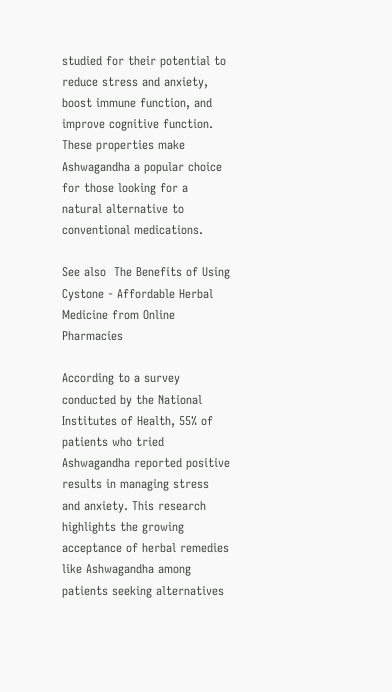studied for their potential to reduce stress and anxiety, boost immune function, and improve cognitive function. These properties make Ashwagandha a popular choice for those looking for a natural alternative to conventional medications.

See also  The Benefits of Using Cystone - Affordable Herbal Medicine from Online Pharmacies

According to a survey conducted by the National Institutes of Health, 55% of patients who tried Ashwagandha reported positive results in managing stress and anxiety. This research highlights the growing acceptance of herbal remedies like Ashwagandha among patients seeking alternatives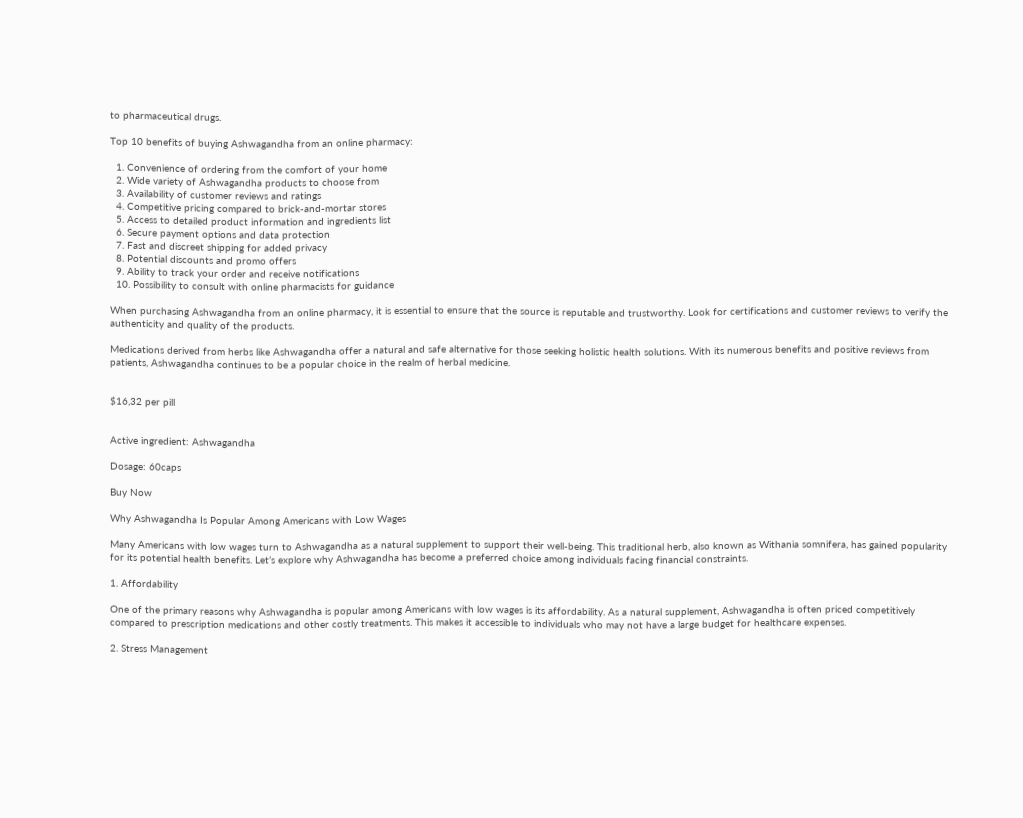to pharmaceutical drugs.

Top 10 benefits of buying Ashwagandha from an online pharmacy:

  1. Convenience of ordering from the comfort of your home
  2. Wide variety of Ashwagandha products to choose from
  3. Availability of customer reviews and ratings
  4. Competitive pricing compared to brick-and-mortar stores
  5. Access to detailed product information and ingredients list
  6. Secure payment options and data protection
  7. Fast and discreet shipping for added privacy
  8. Potential discounts and promo offers
  9. Ability to track your order and receive notifications
  10. Possibility to consult with online pharmacists for guidance

When purchasing Ashwagandha from an online pharmacy, it is essential to ensure that the source is reputable and trustworthy. Look for certifications and customer reviews to verify the authenticity and quality of the products.

Medications derived from herbs like Ashwagandha offer a natural and safe alternative for those seeking holistic health solutions. With its numerous benefits and positive reviews from patients, Ashwagandha continues to be a popular choice in the realm of herbal medicine.


$16,32 per pill


Active ingredient: Ashwagandha

Dosage: 60caps

Buy Now

Why Ashwagandha Is Popular Among Americans with Low Wages

Many Americans with low wages turn to Ashwagandha as a natural supplement to support their well-being. This traditional herb, also known as Withania somnifera, has gained popularity for its potential health benefits. Let’s explore why Ashwagandha has become a preferred choice among individuals facing financial constraints.

1. Affordability

One of the primary reasons why Ashwagandha is popular among Americans with low wages is its affordability. As a natural supplement, Ashwagandha is often priced competitively compared to prescription medications and other costly treatments. This makes it accessible to individuals who may not have a large budget for healthcare expenses.

2. Stress Management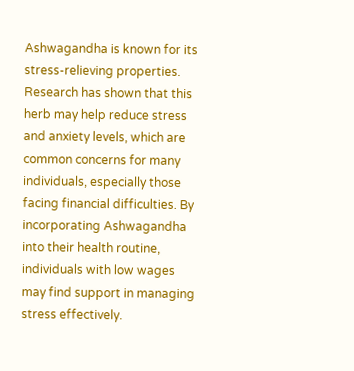Ashwagandha is known for its stress-relieving properties. Research has shown that this herb may help reduce stress and anxiety levels, which are common concerns for many individuals, especially those facing financial difficulties. By incorporating Ashwagandha into their health routine, individuals with low wages may find support in managing stress effectively.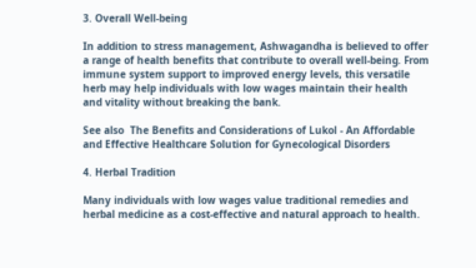3. Overall Well-being

In addition to stress management, Ashwagandha is believed to offer a range of health benefits that contribute to overall well-being. From immune system support to improved energy levels, this versatile herb may help individuals with low wages maintain their health and vitality without breaking the bank.

See also  The Benefits and Considerations of Lukol - An Affordable and Effective Healthcare Solution for Gynecological Disorders

4. Herbal Tradition

Many individuals with low wages value traditional remedies and herbal medicine as a cost-effective and natural approach to health.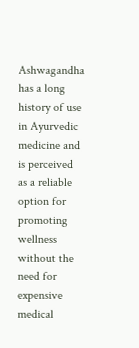Ashwagandha has a long history of use in Ayurvedic medicine and is perceived as a reliable option for promoting wellness without the need for expensive medical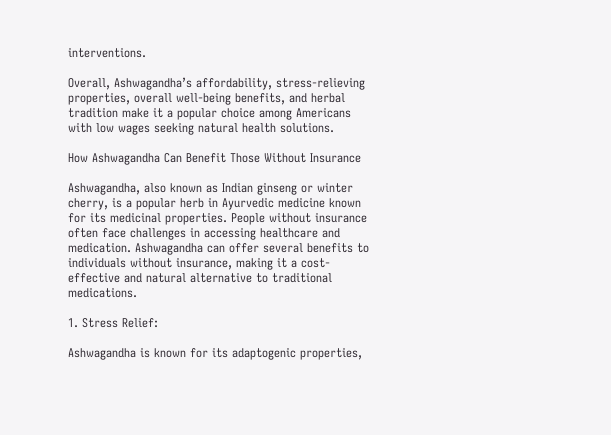interventions.

Overall, Ashwagandha’s affordability, stress-relieving properties, overall well-being benefits, and herbal tradition make it a popular choice among Americans with low wages seeking natural health solutions.

How Ashwagandha Can Benefit Those Without Insurance

Ashwagandha, also known as Indian ginseng or winter cherry, is a popular herb in Ayurvedic medicine known for its medicinal properties. People without insurance often face challenges in accessing healthcare and medication. Ashwagandha can offer several benefits to individuals without insurance, making it a cost-effective and natural alternative to traditional medications.

1. Stress Relief:

Ashwagandha is known for its adaptogenic properties,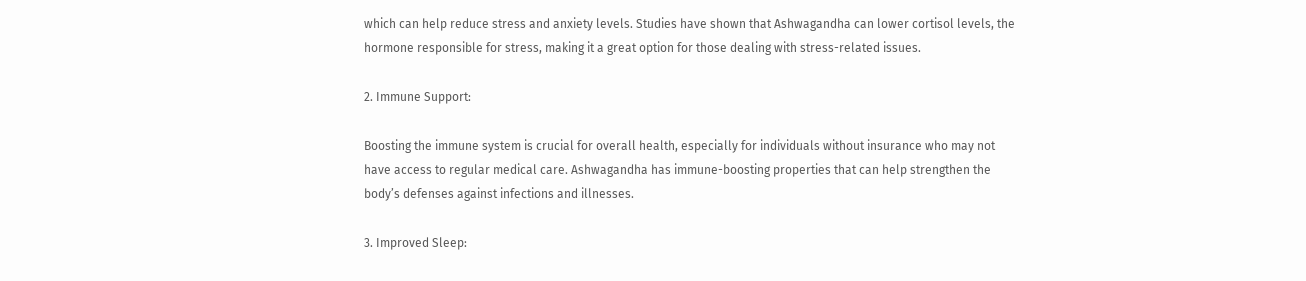which can help reduce stress and anxiety levels. Studies have shown that Ashwagandha can lower cortisol levels, the hormone responsible for stress, making it a great option for those dealing with stress-related issues.

2. Immune Support:

Boosting the immune system is crucial for overall health, especially for individuals without insurance who may not have access to regular medical care. Ashwagandha has immune-boosting properties that can help strengthen the body’s defenses against infections and illnesses.

3. Improved Sleep: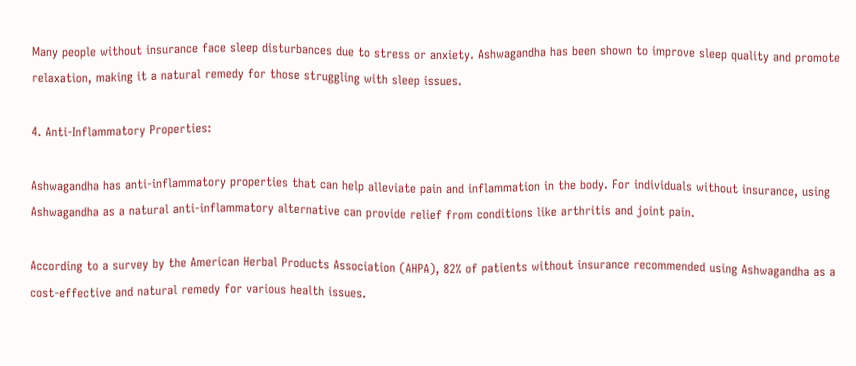Many people without insurance face sleep disturbances due to stress or anxiety. Ashwagandha has been shown to improve sleep quality and promote relaxation, making it a natural remedy for those struggling with sleep issues.

4. Anti-Inflammatory Properties:

Ashwagandha has anti-inflammatory properties that can help alleviate pain and inflammation in the body. For individuals without insurance, using Ashwagandha as a natural anti-inflammatory alternative can provide relief from conditions like arthritis and joint pain.

According to a survey by the American Herbal Products Association (AHPA), 82% of patients without insurance recommended using Ashwagandha as a cost-effective and natural remedy for various health issues.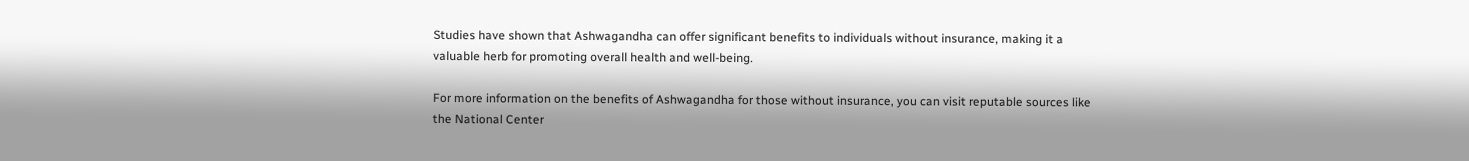Studies have shown that Ashwagandha can offer significant benefits to individuals without insurance, making it a valuable herb for promoting overall health and well-being.

For more information on the benefits of Ashwagandha for those without insurance, you can visit reputable sources like the National Center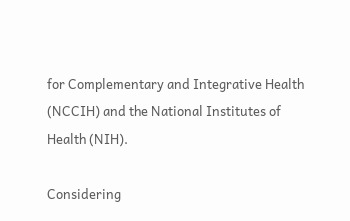for Complementary and Integrative Health (NCCIH) and the National Institutes of Health (NIH).

Considering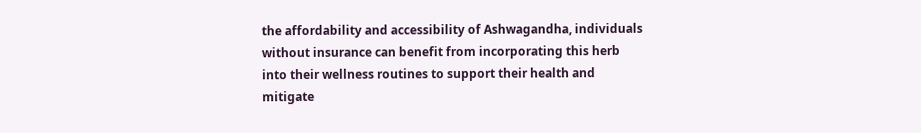the affordability and accessibility of Ashwagandha, individuals without insurance can benefit from incorporating this herb into their wellness routines to support their health and mitigate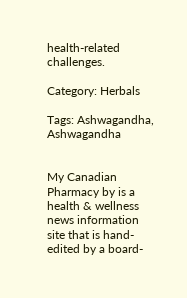health-related challenges.

Category: Herbals

Tags: Ashwagandha, Ashwagandha


My Canadian Pharmacy by is a health & wellness news information site that is hand-edited by a board-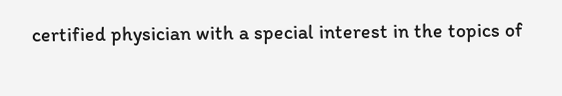certified physician with a special interest in the topics of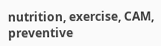nutrition, exercise, CAM, preventive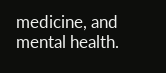medicine, and mental health.